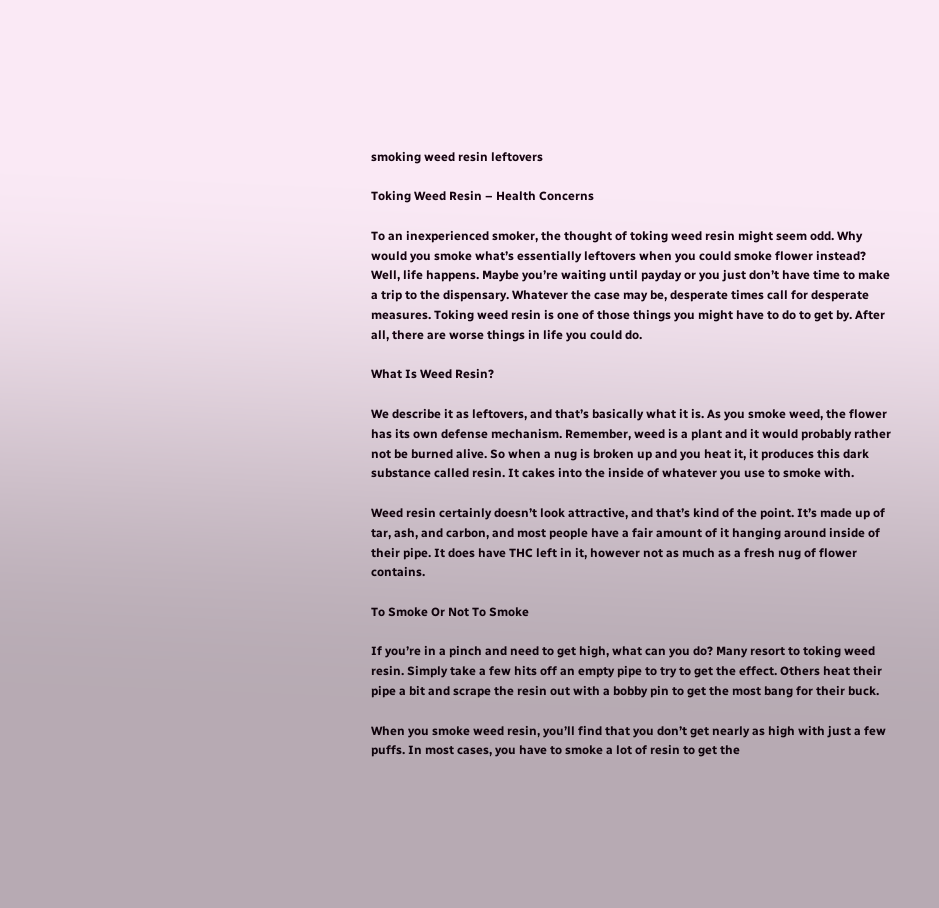smoking weed resin leftovers

Toking Weed Resin – Health Concerns

To an inexperienced smoker, the thought of toking weed resin might seem odd. Why would you smoke what’s essentially leftovers when you could smoke flower instead? Well, life happens. Maybe you’re waiting until payday or you just don’t have time to make a trip to the dispensary. Whatever the case may be, desperate times call for desperate measures. Toking weed resin is one of those things you might have to do to get by. After all, there are worse things in life you could do.

What Is Weed Resin?

We describe it as leftovers, and that’s basically what it is. As you smoke weed, the flower has its own defense mechanism. Remember, weed is a plant and it would probably rather not be burned alive. So when a nug is broken up and you heat it, it produces this dark substance called resin. It cakes into the inside of whatever you use to smoke with.

Weed resin certainly doesn’t look attractive, and that’s kind of the point. It’s made up of tar, ash, and carbon, and most people have a fair amount of it hanging around inside of their pipe. It does have THC left in it, however not as much as a fresh nug of flower contains.

To Smoke Or Not To Smoke

If you’re in a pinch and need to get high, what can you do? Many resort to toking weed resin. Simply take a few hits off an empty pipe to try to get the effect. Others heat their pipe a bit and scrape the resin out with a bobby pin to get the most bang for their buck.

When you smoke weed resin, you’ll find that you don’t get nearly as high with just a few puffs. In most cases, you have to smoke a lot of resin to get the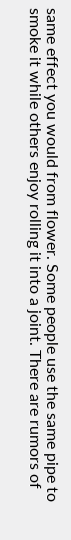same effect you would from flower. Some people use the same pipe to smoke it while others enjoy rolling it into a joint. There are rumors of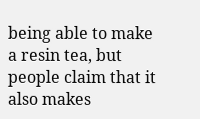being able to make a resin tea, but people claim that it also makes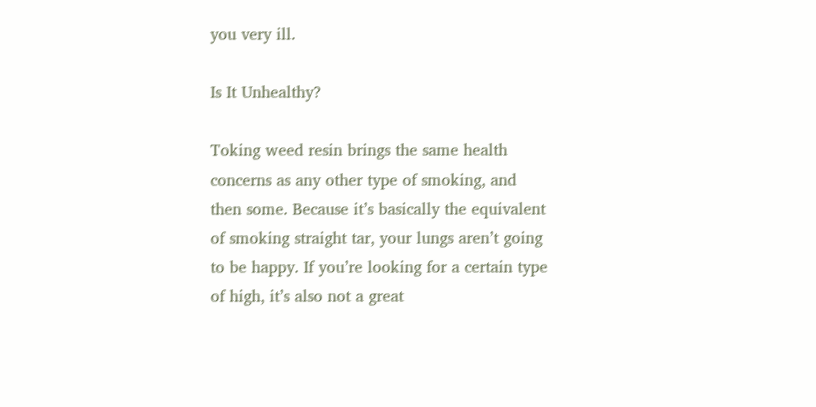you very ill.

Is It Unhealthy?

Toking weed resin brings the same health concerns as any other type of smoking, and then some. Because it’s basically the equivalent of smoking straight tar, your lungs aren’t going to be happy. If you’re looking for a certain type of high, it’s also not a great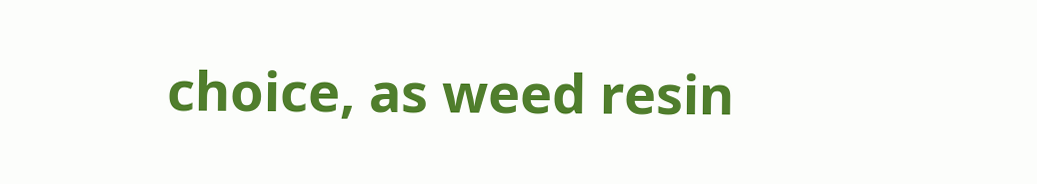choice, as weed resin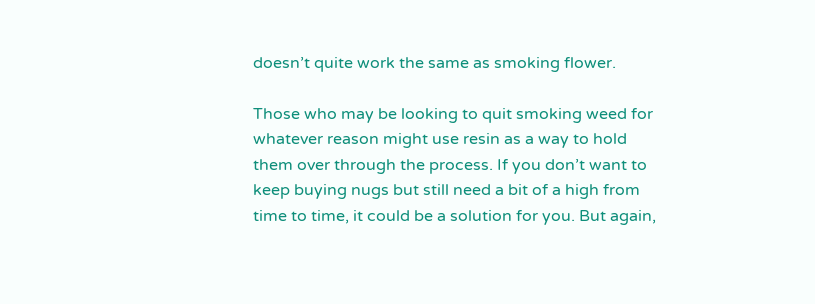doesn’t quite work the same as smoking flower.

Those who may be looking to quit smoking weed for whatever reason might use resin as a way to hold them over through the process. If you don’t want to keep buying nugs but still need a bit of a high from time to time, it could be a solution for you. But again,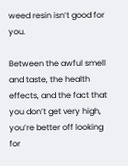weed resin isn’t good for you.

Between the awful smell and taste, the health effects, and the fact that you don’t get very high, you’re better off looking for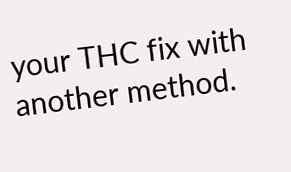your THC fix with another method.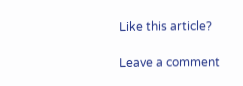Like this article?

Leave a comment